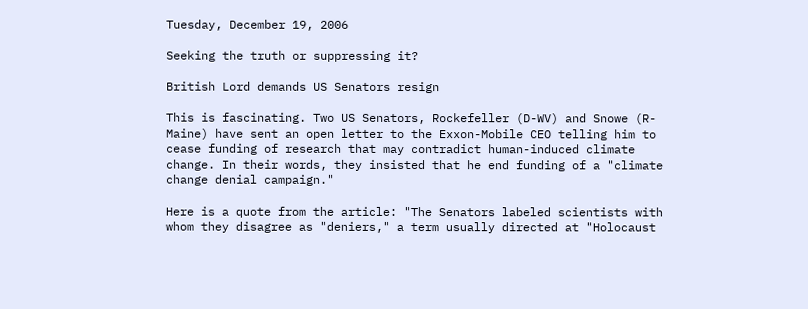Tuesday, December 19, 2006

Seeking the truth or suppressing it?

British Lord demands US Senators resign

This is fascinating. Two US Senators, Rockefeller (D-WV) and Snowe (R-Maine) have sent an open letter to the Exxon-Mobile CEO telling him to cease funding of research that may contradict human-induced climate change. In their words, they insisted that he end funding of a "climate change denial campaign."

Here is a quote from the article: "The Senators labeled scientists with whom they disagree as "deniers," a term usually directed at "Holocaust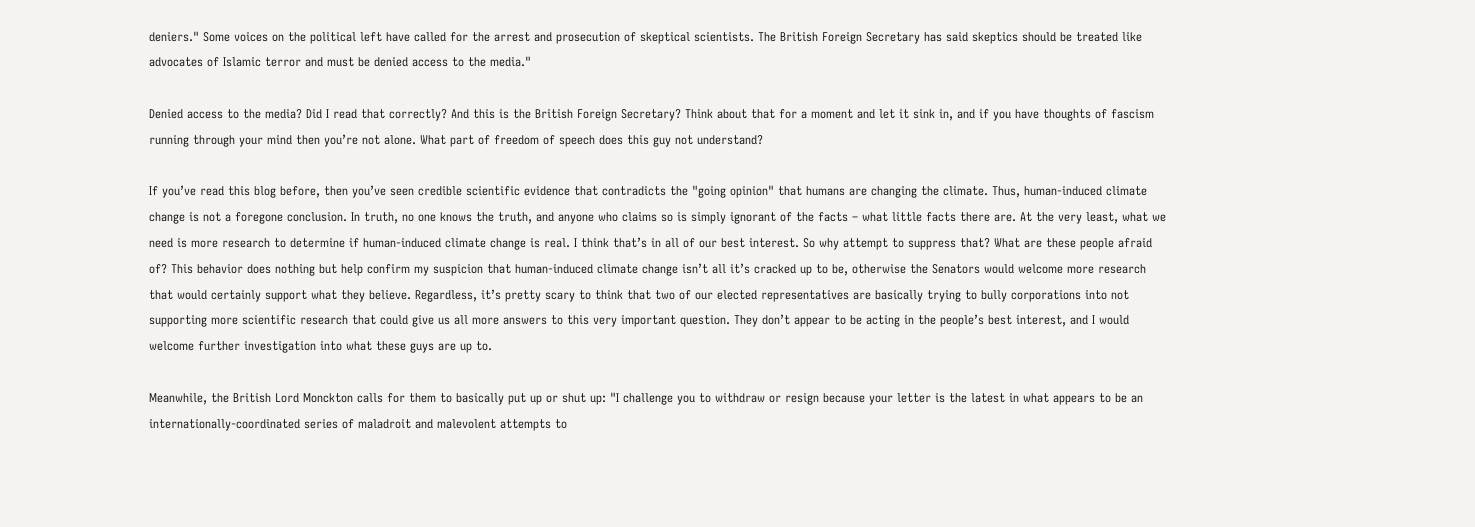deniers." Some voices on the political left have called for the arrest and prosecution of skeptical scientists. The British Foreign Secretary has said skeptics should be treated like advocates of Islamic terror and must be denied access to the media."

Denied access to the media? Did I read that correctly? And this is the British Foreign Secretary? Think about that for a moment and let it sink in, and if you have thoughts of fascism running through your mind then you’re not alone. What part of freedom of speech does this guy not understand?

If you’ve read this blog before, then you’ve seen credible scientific evidence that contradicts the "going opinion" that humans are changing the climate. Thus, human-induced climate change is not a foregone conclusion. In truth, no one knows the truth, and anyone who claims so is simply ignorant of the facts – what little facts there are. At the very least, what we need is more research to determine if human-induced climate change is real. I think that’s in all of our best interest. So why attempt to suppress that? What are these people afraid of? This behavior does nothing but help confirm my suspicion that human-induced climate change isn’t all it’s cracked up to be, otherwise the Senators would welcome more research that would certainly support what they believe. Regardless, it’s pretty scary to think that two of our elected representatives are basically trying to bully corporations into not supporting more scientific research that could give us all more answers to this very important question. They don’t appear to be acting in the people’s best interest, and I would welcome further investigation into what these guys are up to.

Meanwhile, the British Lord Monckton calls for them to basically put up or shut up: "I challenge you to withdraw or resign because your letter is the latest in what appears to be an internationally-coordinated series of maladroit and malevolent attempts to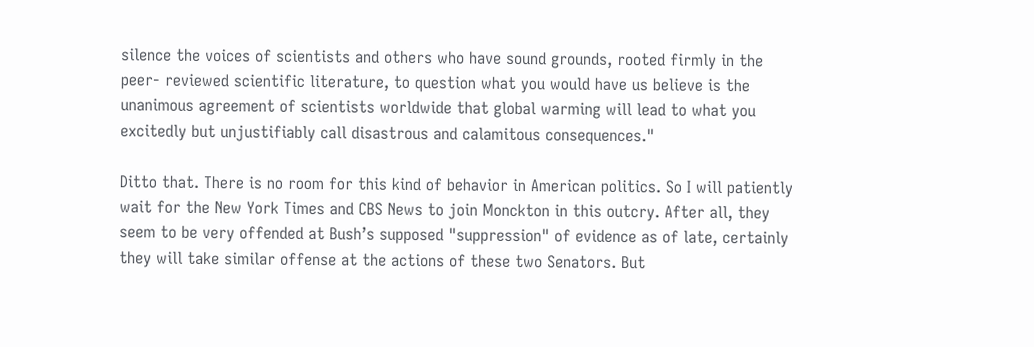silence the voices of scientists and others who have sound grounds, rooted firmly in the peer- reviewed scientific literature, to question what you would have us believe is the unanimous agreement of scientists worldwide that global warming will lead to what you excitedly but unjustifiably call disastrous and calamitous consequences."

Ditto that. There is no room for this kind of behavior in American politics. So I will patiently wait for the New York Times and CBS News to join Monckton in this outcry. After all, they seem to be very offended at Bush’s supposed "suppression" of evidence as of late, certainly they will take similar offense at the actions of these two Senators. But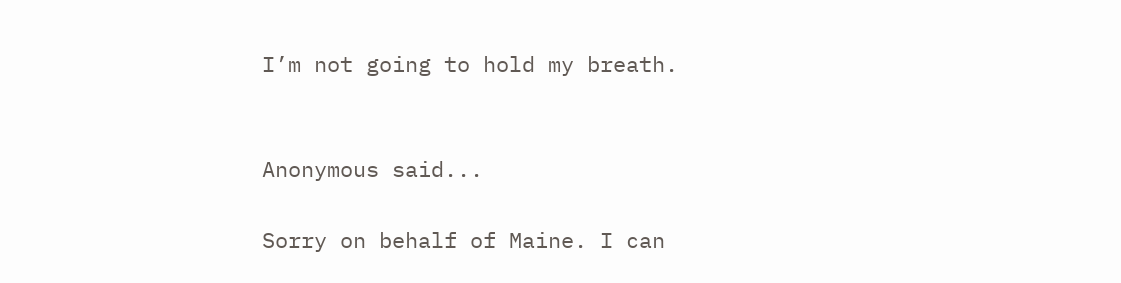I’m not going to hold my breath.


Anonymous said...

Sorry on behalf of Maine. I can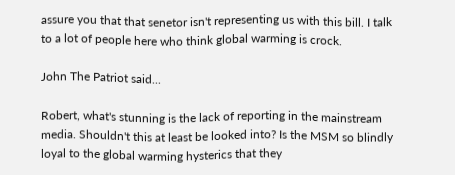assure you that that senetor isn't representing us with this bill. I talk to a lot of people here who think global warming is crock.

John The Patriot said...

Robert, what's stunning is the lack of reporting in the mainstream media. Shouldn't this at least be looked into? Is the MSM so blindly loyal to the global warming hysterics that they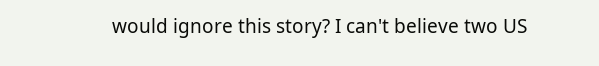would ignore this story? I can't believe two US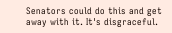Senators could do this and get away with it. It's disgraceful.